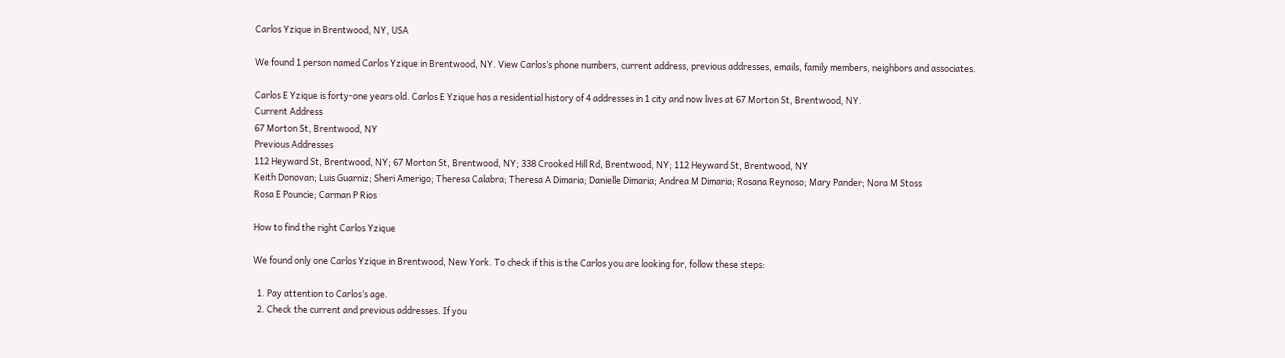Carlos Yzique in Brentwood, NY, USA

We found 1 person named Carlos Yzique in Brentwood, NY. View Carlos’s phone numbers, current address, previous addresses, emails, family members, neighbors and associates.

Carlos E Yzique is forty-one years old. Carlos E Yzique has a residential history of 4 addresses in 1 city and now lives at 67 Morton St, Brentwood, NY.
Current Address
67 Morton St, Brentwood, NY
Previous Addresses
112 Heyward St, Brentwood, NY; 67 Morton St, Brentwood, NY; 338 Crooked Hill Rd, Brentwood, NY; 112 Heyward St, Brentwood, NY
Keith Donovan; Luis Guarniz; Sheri Amerigo; Theresa Calabra; Theresa A Dimaria; Danielle Dimaria; Andrea M Dimaria; Rosana Reynoso; Mary Pander; Nora M Stoss
Rosa E Pouncie; Carman P Rios

How to find the right Carlos Yzique

We found only one Carlos Yzique in Brentwood, New York. To check if this is the Carlos you are looking for, follow these steps:

  1. Pay attention to Carlos’s age.
  2. Check the current and previous addresses. If you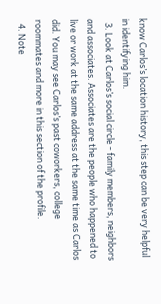know Carlos’s location history, this step can be very helpful in identifying him.
  3. Look at Carlos’s social circle - family members, neighbors and associates. Associates are the people who happened to live or work at the same address at the same time as Carlos did. You may see Carlos’s past coworkers, college roommates and more in this section of the profile.
  4. Note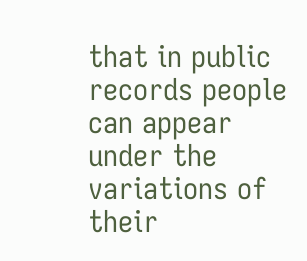that in public records people can appear under the variations of their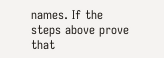names. If the steps above prove that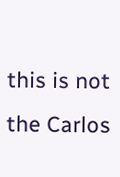this is not the Carlos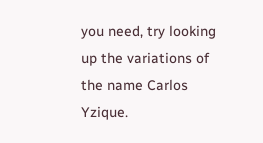you need, try looking up the variations of the name Carlos Yzique.